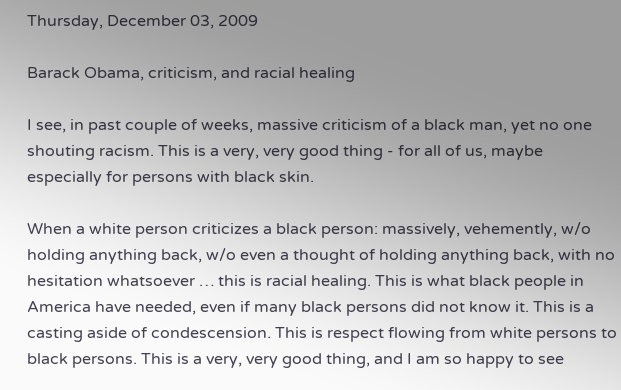Thursday, December 03, 2009

Barack Obama, criticism, and racial healing

I see, in past couple of weeks, massive criticism of a black man, yet no one shouting racism. This is a very, very good thing - for all of us, maybe especially for persons with black skin.

When a white person criticizes a black person: massively, vehemently, w/o holding anything back, w/o even a thought of holding anything back, with no hesitation whatsoever … this is racial healing. This is what black people in America have needed, even if many black persons did not know it. This is a casting aside of condescension. This is respect flowing from white persons to black persons. This is a very, very good thing, and I am so happy to see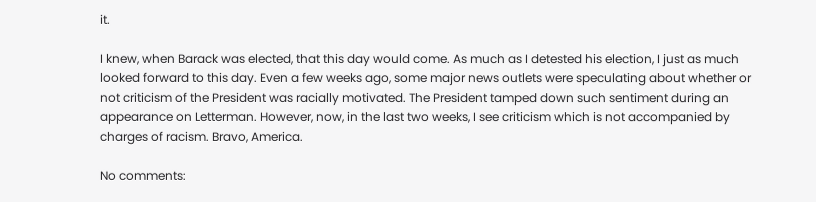it.

I knew, when Barack was elected, that this day would come. As much as I detested his election, I just as much looked forward to this day. Even a few weeks ago, some major news outlets were speculating about whether or not criticism of the President was racially motivated. The President tamped down such sentiment during an appearance on Letterman. However, now, in the last two weeks, I see criticism which is not accompanied by charges of racism. Bravo, America.

No comments: